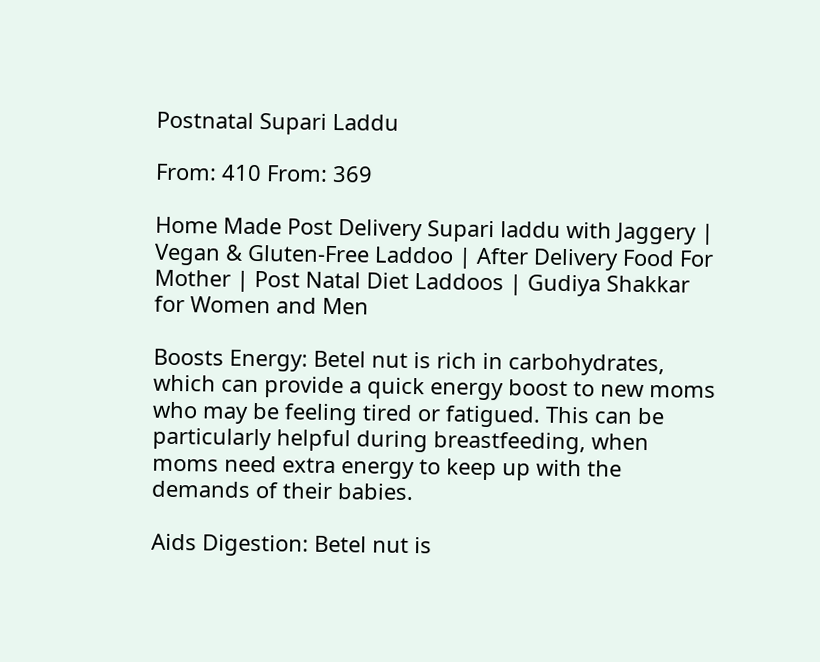Postnatal Supari Laddu

From: 410 From: 369

Home Made Post Delivery Supari laddu with Jaggery | Vegan & Gluten-Free Laddoo | After Delivery Food For Mother | Post Natal Diet Laddoos | Gudiya Shakkar for Women and Men

Boosts Energy: Betel nut is rich in carbohydrates, which can provide a quick energy boost to new moms who may be feeling tired or fatigued. This can be particularly helpful during breastfeeding, when moms need extra energy to keep up with the demands of their babies.

Aids Digestion: Betel nut is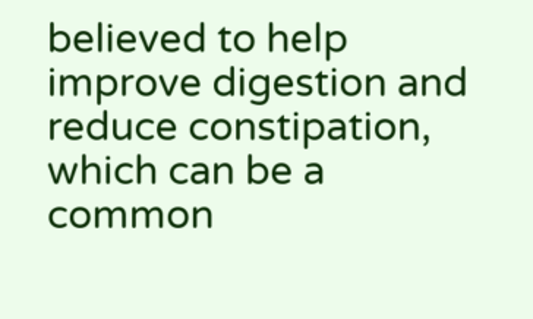believed to help improve digestion and reduce constipation, which can be a common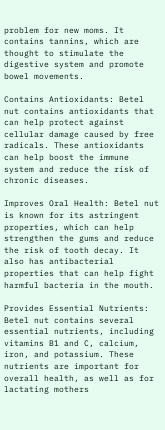problem for new moms. It contains tannins, which are thought to stimulate the digestive system and promote bowel movements.

Contains Antioxidants: Betel nut contains antioxidants that can help protect against cellular damage caused by free radicals. These antioxidants can help boost the immune system and reduce the risk of chronic diseases.

Improves Oral Health: Betel nut is known for its astringent properties, which can help strengthen the gums and reduce the risk of tooth decay. It also has antibacterial properties that can help fight harmful bacteria in the mouth.

Provides Essential Nutrients: Betel nut contains several essential nutrients, including vitamins B1 and C, calcium, iron, and potassium. These nutrients are important for overall health, as well as for lactating mothers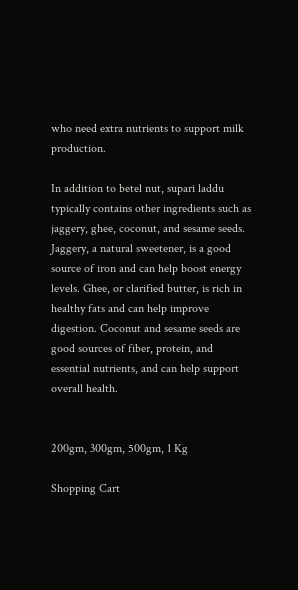who need extra nutrients to support milk production.

In addition to betel nut, supari laddu typically contains other ingredients such as jaggery, ghee, coconut, and sesame seeds. Jaggery, a natural sweetener, is a good source of iron and can help boost energy levels. Ghee, or clarified butter, is rich in healthy fats and can help improve digestion. Coconut and sesame seeds are good sources of fiber, protein, and essential nutrients, and can help support overall health.


200gm, 300gm, 500gm, 1 Kg

Shopping Cart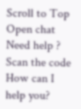Scroll to Top
Open chat
Need help ?
Scan the code
How can I help you?